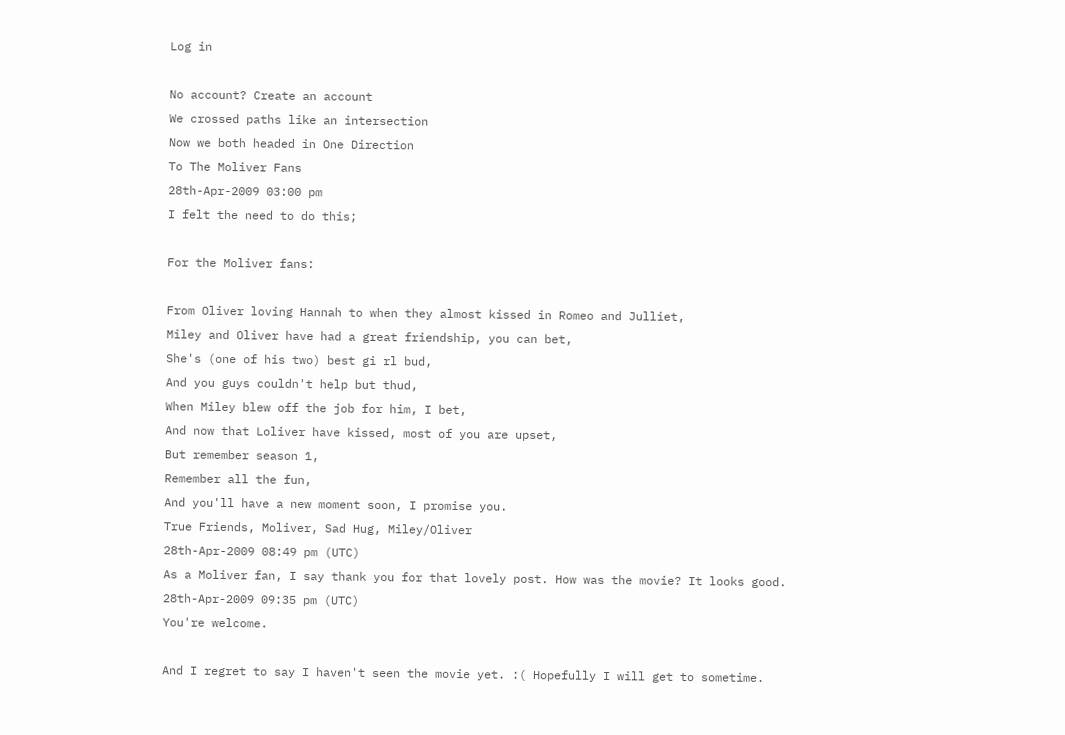Log in

No account? Create an account
We crossed paths like an intersection
Now we both headed in One Direction
To The Moliver Fans
28th-Apr-2009 03:00 pm
I felt the need to do this;

For the Moliver fans:

From Oliver loving Hannah to when they almost kissed in Romeo and Julliet,
Miley and Oliver have had a great friendship, you can bet,
She's (one of his two) best gi rl bud,
And you guys couldn't help but thud,
When Miley blew off the job for him, I bet,
And now that Loliver have kissed, most of you are upset,
But remember season 1,
Remember all the fun,
And you'll have a new moment soon, I promise you.
True Friends, Moliver, Sad Hug, Miley/Oliver
28th-Apr-2009 08:49 pm (UTC)
As a Moliver fan, I say thank you for that lovely post. How was the movie? It looks good.
28th-Apr-2009 09:35 pm (UTC)
You're welcome.

And I regret to say I haven't seen the movie yet. :( Hopefully I will get to sometime.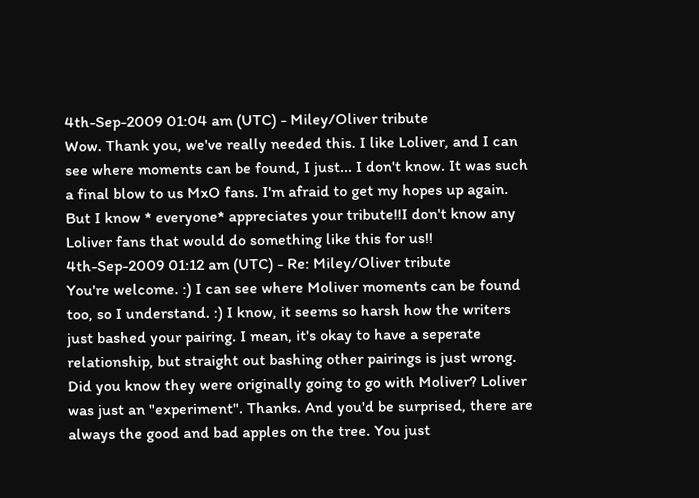4th-Sep-2009 01:04 am (UTC) - Miley/Oliver tribute
Wow. Thank you, we've really needed this. I like Loliver, and I can see where moments can be found, I just... I don't know. It was such a final blow to us MxO fans. I'm afraid to get my hopes up again. But I know * everyone* appreciates your tribute!!I don't know any Loliver fans that would do something like this for us!!
4th-Sep-2009 01:12 am (UTC) - Re: Miley/Oliver tribute
You're welcome. :) I can see where Moliver moments can be found too, so I understand. :) I know, it seems so harsh how the writers just bashed your pairing. I mean, it's okay to have a seperate relationship, but straight out bashing other pairings is just wrong. Did you know they were originally going to go with Moliver? Loliver was just an "experiment". Thanks. And you'd be surprised, there are always the good and bad apples on the tree. You just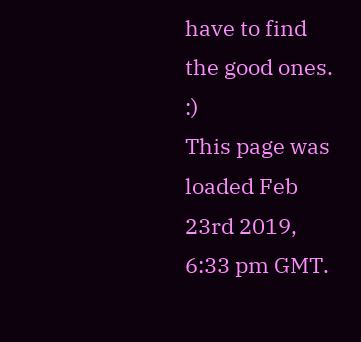have to find the good ones. :)
This page was loaded Feb 23rd 2019, 6:33 pm GMT.